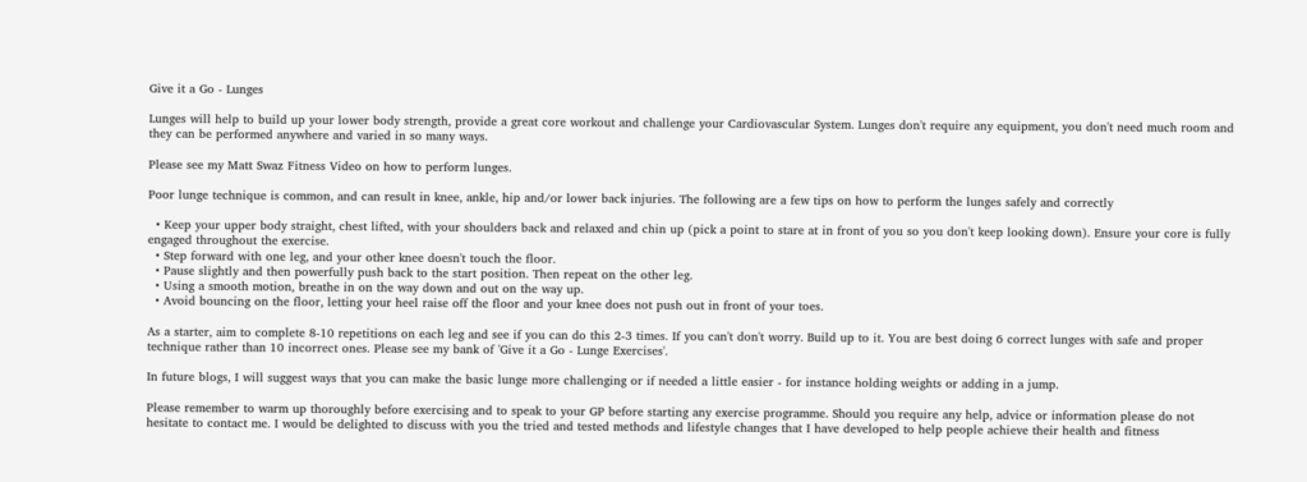Give it a Go - Lunges

Lunges will help to build up your lower body strength, provide a great core workout and challenge your Cardiovascular System. Lunges don't require any equipment, you don't need much room and they can be performed anywhere and varied in so many ways.

Please see my Matt Swaz Fitness Video on how to perform lunges.

Poor lunge technique is common, and can result in knee, ankle, hip and/or lower back injuries. The following are a few tips on how to perform the lunges safely and correctly

  • Keep your upper body straight, chest lifted, with your shoulders back and relaxed and chin up (pick a point to stare at in front of you so you don't keep looking down). Ensure your core is fully engaged throughout the exercise.
  • Step forward with one leg, and your other knee doesn't touch the floor.
  • Pause slightly and then powerfully push back to the start position. Then repeat on the other leg.
  • Using a smooth motion, breathe in on the way down and out on the way up.
  • Avoid bouncing on the floor, letting your heel raise off the floor and your knee does not push out in front of your toes.

As a starter, aim to complete 8-10 repetitions on each leg and see if you can do this 2-3 times. If you can't don't worry. Build up to it. You are best doing 6 correct lunges with safe and proper technique rather than 10 incorrect ones. Please see my bank of 'Give it a Go - Lunge Exercises'.

In future blogs, I will suggest ways that you can make the basic lunge more challenging or if needed a little easier - for instance holding weights or adding in a jump.

Please remember to warm up thoroughly before exercising and to speak to your GP before starting any exercise programme. Should you require any help, advice or information please do not hesitate to contact me. I would be delighted to discuss with you the tried and tested methods and lifestyle changes that I have developed to help people achieve their health and fitness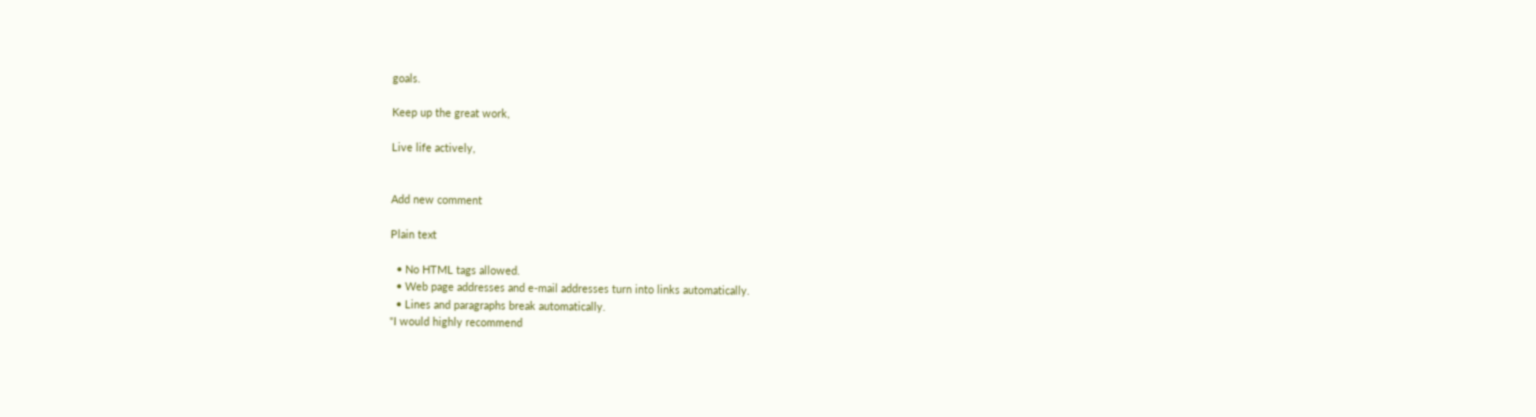goals.

Keep up the great work,

Live life actively,


Add new comment

Plain text

  • No HTML tags allowed.
  • Web page addresses and e-mail addresses turn into links automatically.
  • Lines and paragraphs break automatically.
"I would highly recommend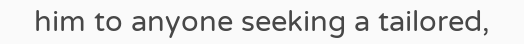him to anyone seeking a tailored,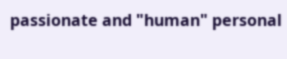passionate and "human" personal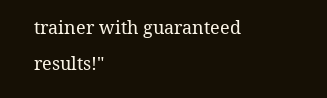trainer with guaranteed results!"